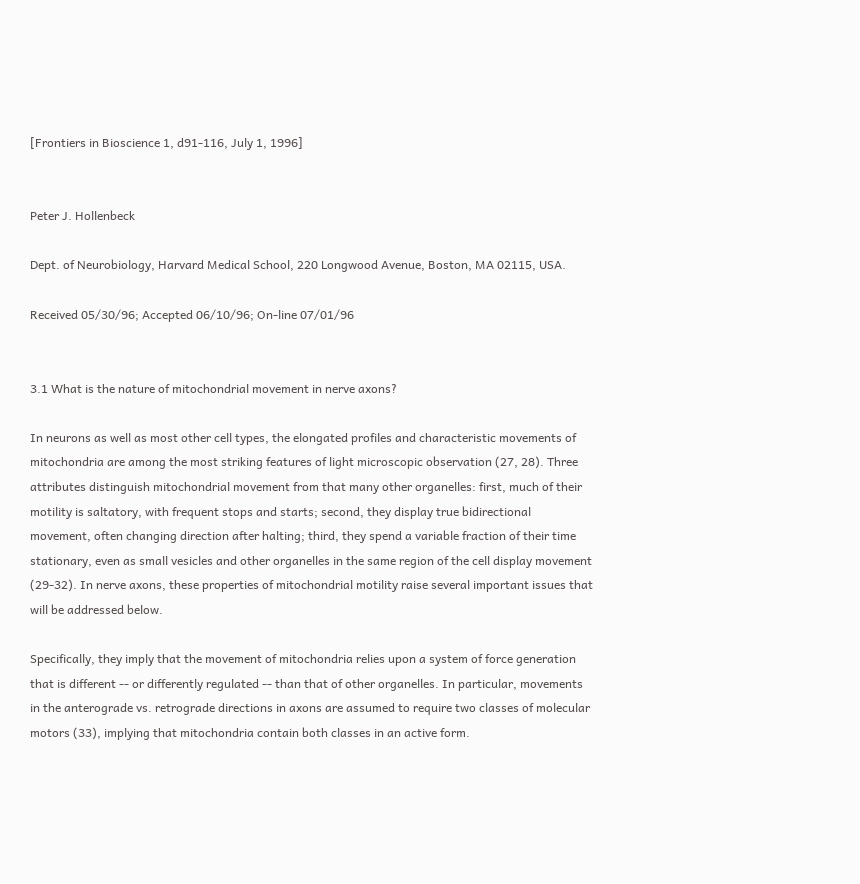[Frontiers in Bioscience 1, d91-116, July 1, 1996]


Peter J. Hollenbeck

Dept. of Neurobiology, Harvard Medical School, 220 Longwood Avenue, Boston, MA 02115, USA.

Received 05/30/96; Accepted 06/10/96; On-line 07/01/96


3.1 What is the nature of mitochondrial movement in nerve axons?

In neurons as well as most other cell types, the elongated profiles and characteristic movements of mitochondria are among the most striking features of light microscopic observation (27, 28). Three attributes distinguish mitochondrial movement from that many other organelles: first, much of their motility is saltatory, with frequent stops and starts; second, they display true bidirectional movement, often changing direction after halting; third, they spend a variable fraction of their time stationary, even as small vesicles and other organelles in the same region of the cell display movement (29-32). In nerve axons, these properties of mitochondrial motility raise several important issues that will be addressed below.

Specifically, they imply that the movement of mitochondria relies upon a system of force generation that is different -- or differently regulated -- than that of other organelles. In particular, movements in the anterograde vs. retrograde directions in axons are assumed to require two classes of molecular motors (33), implying that mitochondria contain both classes in an active form.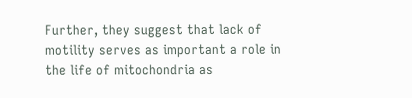Further, they suggest that lack of motility serves as important a role in the life of mitochondria as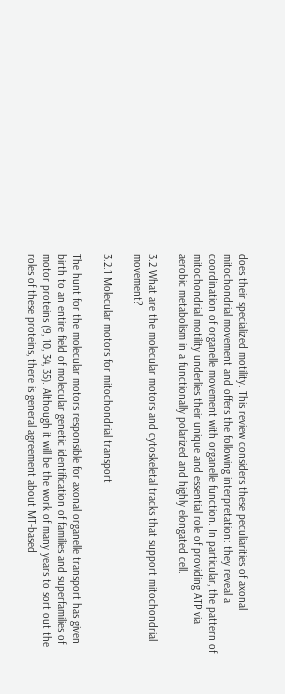does their specialized motility. This review considers these peculiarities of axonal mitochondrial movement and offers the following interpretation: they reveal a coordination of organelle movement with organelle function. In particular, the pattern of mitochondrial motility underlies their unique and essential role of providing ATP via aerobic metabolism in a functionally polarized and highly elongated cell.

3.2 What are the molecular motors and cytoskeletal tracks that support mitochondrial movement?

3.2.1 Molecular motors for mitochondrial transport

The hunt for the molecular motors responsible for axonal organelle transport has given birth to an entire field of molecular genetic identification of families and superfamilies of motor proteins (9, 10, 34, 35). Although it will be the work of many years to sort out the roles of these proteins, there is general agreement about MT-based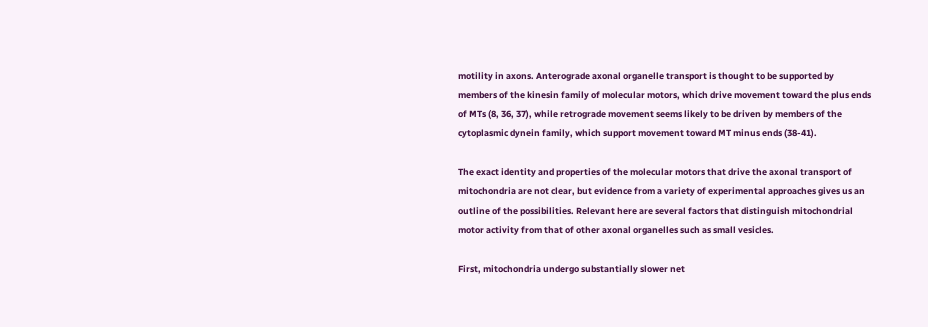motility in axons. Anterograde axonal organelle transport is thought to be supported by members of the kinesin family of molecular motors, which drive movement toward the plus ends of MTs (8, 36, 37), while retrograde movement seems likely to be driven by members of the cytoplasmic dynein family, which support movement toward MT minus ends (38-41).

The exact identity and properties of the molecular motors that drive the axonal transport of mitochondria are not clear, but evidence from a variety of experimental approaches gives us an outline of the possibilities. Relevant here are several factors that distinguish mitochondrial motor activity from that of other axonal organelles such as small vesicles.

First, mitochondria undergo substantially slower net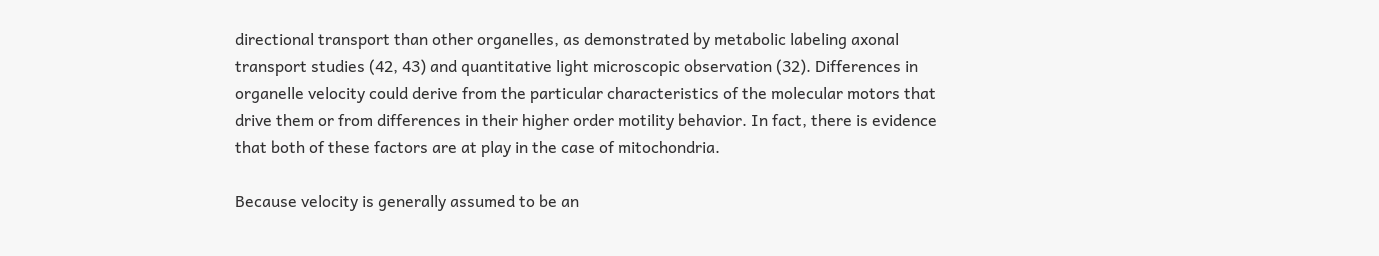directional transport than other organelles, as demonstrated by metabolic labeling axonal transport studies (42, 43) and quantitative light microscopic observation (32). Differences in organelle velocity could derive from the particular characteristics of the molecular motors that drive them or from differences in their higher order motility behavior. In fact, there is evidence that both of these factors are at play in the case of mitochondria.

Because velocity is generally assumed to be an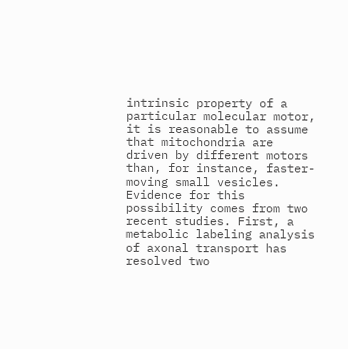intrinsic property of a particular molecular motor, it is reasonable to assume that mitochondria are driven by different motors than, for instance, faster-moving small vesicles. Evidence for this possibility comes from two recent studies. First, a metabolic labeling analysis of axonal transport has resolved two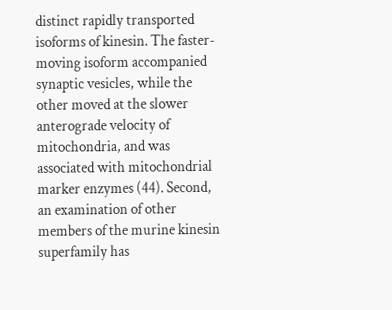distinct rapidly transported isoforms of kinesin. The faster-moving isoform accompanied synaptic vesicles, while the other moved at the slower anterograde velocity of mitochondria, and was associated with mitochondrial marker enzymes (44). Second, an examination of other members of the murine kinesin superfamily has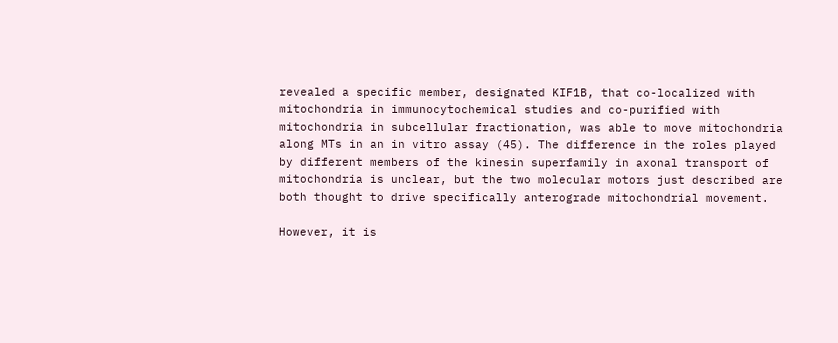revealed a specific member, designated KIF1B, that co-localized with mitochondria in immunocytochemical studies and co-purified with mitochondria in subcellular fractionation, was able to move mitochondria along MTs in an in vitro assay (45). The difference in the roles played by different members of the kinesin superfamily in axonal transport of mitochondria is unclear, but the two molecular motors just described are both thought to drive specifically anterograde mitochondrial movement.

However, it is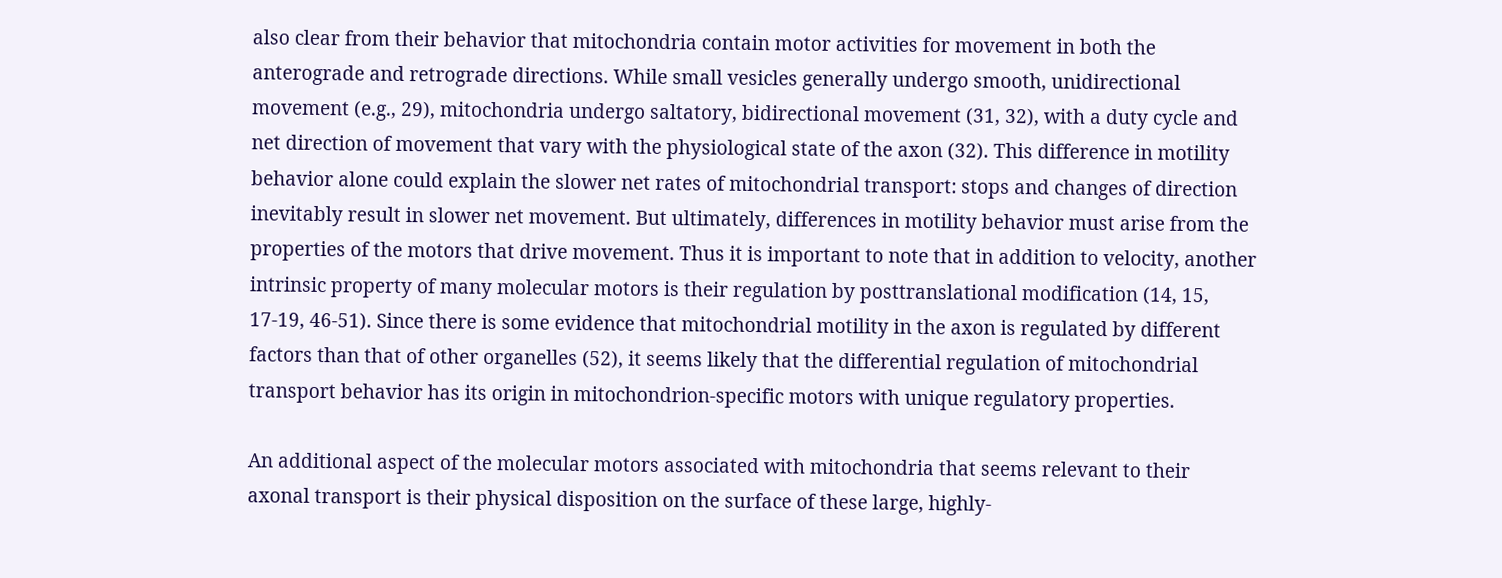also clear from their behavior that mitochondria contain motor activities for movement in both the anterograde and retrograde directions. While small vesicles generally undergo smooth, unidirectional movement (e.g., 29), mitochondria undergo saltatory, bidirectional movement (31, 32), with a duty cycle and net direction of movement that vary with the physiological state of the axon (32). This difference in motility behavior alone could explain the slower net rates of mitochondrial transport: stops and changes of direction inevitably result in slower net movement. But ultimately, differences in motility behavior must arise from the properties of the motors that drive movement. Thus it is important to note that in addition to velocity, another intrinsic property of many molecular motors is their regulation by posttranslational modification (14, 15, 17-19, 46-51). Since there is some evidence that mitochondrial motility in the axon is regulated by different factors than that of other organelles (52), it seems likely that the differential regulation of mitochondrial transport behavior has its origin in mitochondrion-specific motors with unique regulatory properties.

An additional aspect of the molecular motors associated with mitochondria that seems relevant to their axonal transport is their physical disposition on the surface of these large, highly-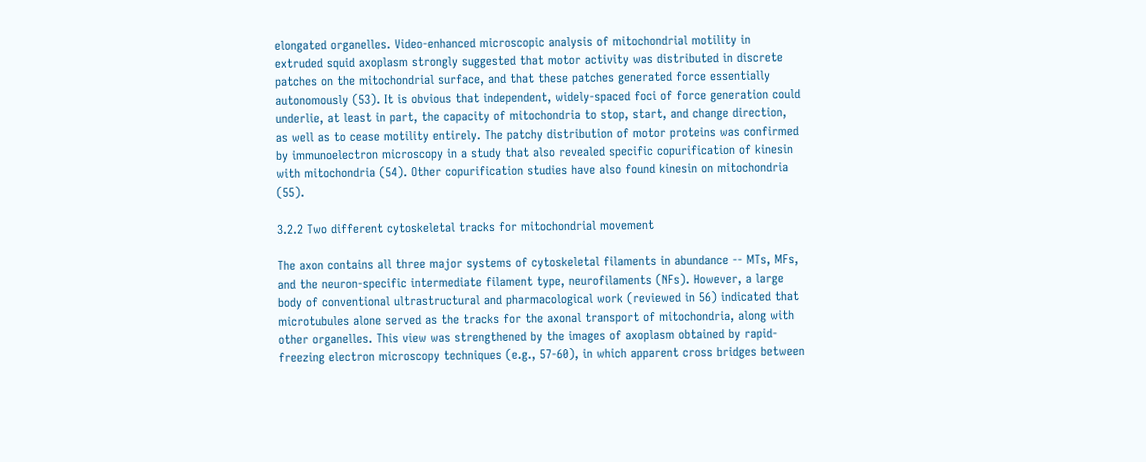elongated organelles. Video-enhanced microscopic analysis of mitochondrial motility in extruded squid axoplasm strongly suggested that motor activity was distributed in discrete patches on the mitochondrial surface, and that these patches generated force essentially autonomously (53). It is obvious that independent, widely-spaced foci of force generation could underlie, at least in part, the capacity of mitochondria to stop, start, and change direction, as well as to cease motility entirely. The patchy distribution of motor proteins was confirmed by immunoelectron microscopy in a study that also revealed specific copurification of kinesin with mitochondria (54). Other copurification studies have also found kinesin on mitochondria (55).

3.2.2 Two different cytoskeletal tracks for mitochondrial movement

The axon contains all three major systems of cytoskeletal filaments in abundance -- MTs, MFs, and the neuron-specific intermediate filament type, neurofilaments (NFs). However, a large body of conventional ultrastructural and pharmacological work (reviewed in 56) indicated that microtubules alone served as the tracks for the axonal transport of mitochondria, along with other organelles. This view was strengthened by the images of axoplasm obtained by rapid-freezing electron microscopy techniques (e.g., 57-60), in which apparent cross bridges between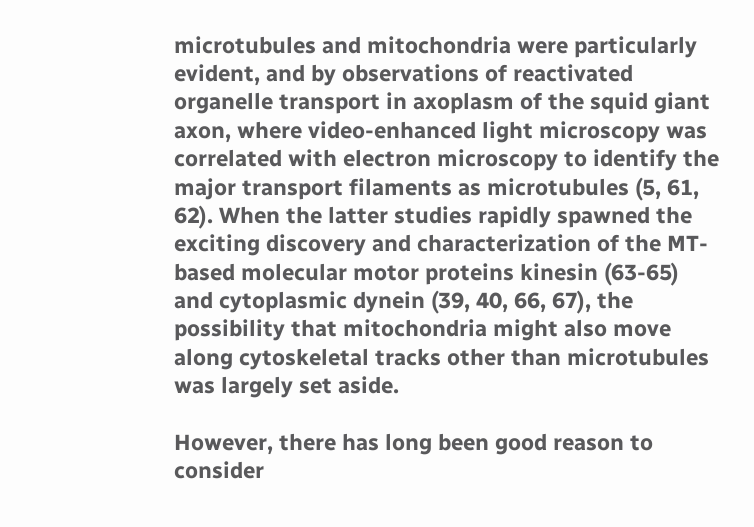microtubules and mitochondria were particularly evident, and by observations of reactivated organelle transport in axoplasm of the squid giant axon, where video-enhanced light microscopy was correlated with electron microscopy to identify the major transport filaments as microtubules (5, 61, 62). When the latter studies rapidly spawned the exciting discovery and characterization of the MT-based molecular motor proteins kinesin (63-65) and cytoplasmic dynein (39, 40, 66, 67), the possibility that mitochondria might also move along cytoskeletal tracks other than microtubules was largely set aside.

However, there has long been good reason to consider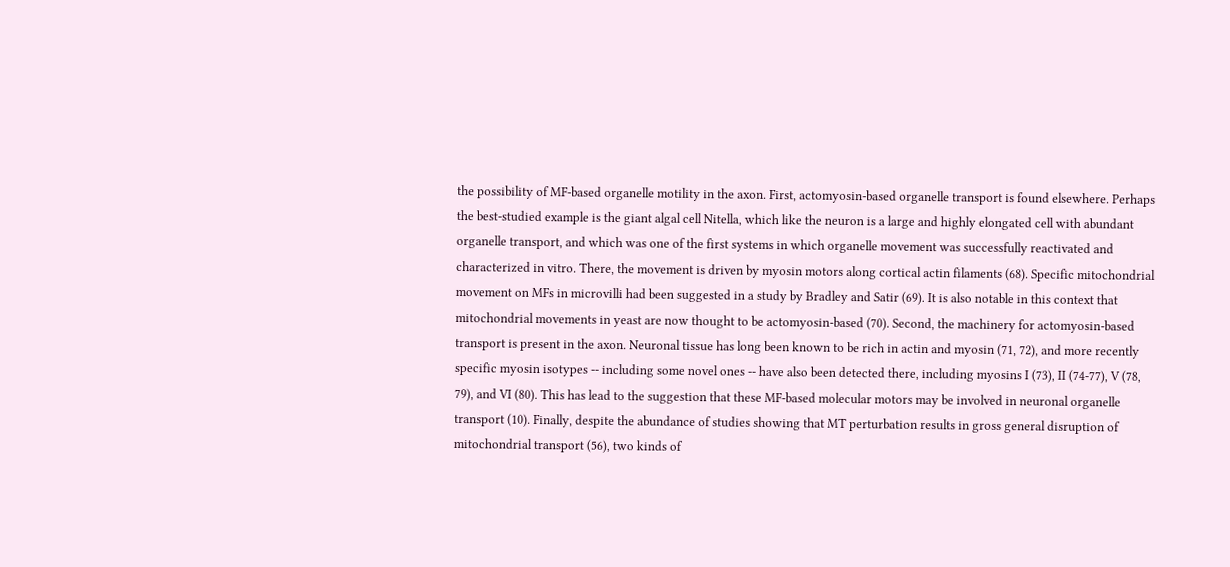the possibility of MF-based organelle motility in the axon. First, actomyosin-based organelle transport is found elsewhere. Perhaps the best-studied example is the giant algal cell Nitella, which like the neuron is a large and highly elongated cell with abundant organelle transport, and which was one of the first systems in which organelle movement was successfully reactivated and characterized in vitro. There, the movement is driven by myosin motors along cortical actin filaments (68). Specific mitochondrial movement on MFs in microvilli had been suggested in a study by Bradley and Satir (69). It is also notable in this context that mitochondrial movements in yeast are now thought to be actomyosin-based (70). Second, the machinery for actomyosin-based transport is present in the axon. Neuronal tissue has long been known to be rich in actin and myosin (71, 72), and more recently specific myosin isotypes -- including some novel ones -- have also been detected there, including myosins I (73), II (74-77), V (78, 79), and VI (80). This has lead to the suggestion that these MF-based molecular motors may be involved in neuronal organelle transport (10). Finally, despite the abundance of studies showing that MT perturbation results in gross general disruption of mitochondrial transport (56), two kinds of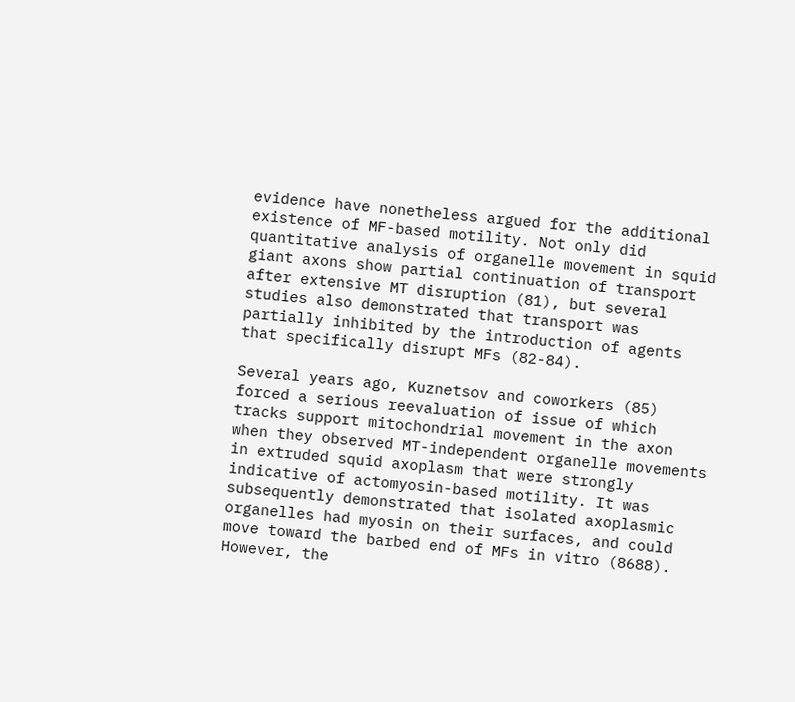evidence have nonetheless argued for the additional existence of MF-based motility. Not only did quantitative analysis of organelle movement in squid giant axons show partial continuation of transport after extensive MT disruption (81), but several studies also demonstrated that transport was partially inhibited by the introduction of agents that specifically disrupt MFs (82-84).

Several years ago, Kuznetsov and coworkers (85) forced a serious reevaluation of issue of which tracks support mitochondrial movement in the axon when they observed MT-independent organelle movements in extruded squid axoplasm that were strongly indicative of actomyosin-based motility. It was subsequently demonstrated that isolated axoplasmic organelles had myosin on their surfaces, and could move toward the barbed end of MFs in vitro (8688). However, the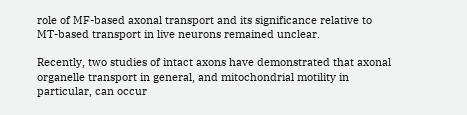role of MF-based axonal transport and its significance relative to MT-based transport in live neurons remained unclear.

Recently, two studies of intact axons have demonstrated that axonal organelle transport in general, and mitochondrial motility in particular, can occur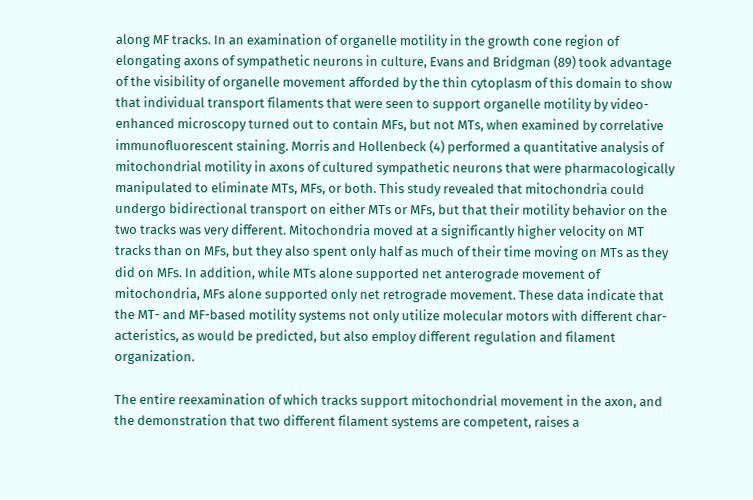along MF tracks. In an examination of organelle motility in the growth cone region of elongating axons of sympathetic neurons in culture, Evans and Bridgman (89) took advantage of the visibility of organelle movement afforded by the thin cytoplasm of this domain to show that individual transport filaments that were seen to support organelle motility by video-enhanced microscopy turned out to contain MFs, but not MTs, when examined by correlative immunofluorescent staining. Morris and Hollenbeck (4) performed a quantitative analysis of mitochondrial motility in axons of cultured sympathetic neurons that were pharmacologically manipulated to eliminate MTs, MFs, or both. This study revealed that mitochondria could undergo bidirectional transport on either MTs or MFs, but that their motility behavior on the two tracks was very different. Mitochondria moved at a significantly higher velocity on MT tracks than on MFs, but they also spent only half as much of their time moving on MTs as they did on MFs. In addition, while MTs alone supported net anterograde movement of mitochondria, MFs alone supported only net retrograde movement. These data indicate that the MT- and MF-based motility systems not only utilize molecular motors with different char-acteristics, as would be predicted, but also employ different regulation and filament organization.

The entire reexamination of which tracks support mitochondrial movement in the axon, and the demonstration that two different filament systems are competent, raises a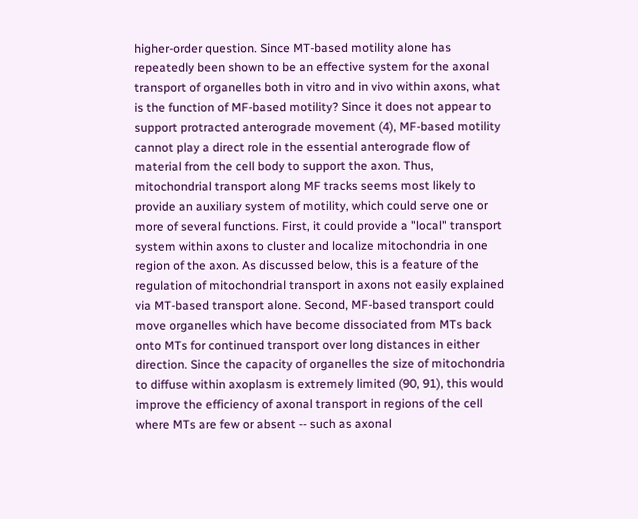higher-order question. Since MT-based motility alone has repeatedly been shown to be an effective system for the axonal transport of organelles both in vitro and in vivo within axons, what is the function of MF-based motility? Since it does not appear to support protracted anterograde movement (4), MF-based motility cannot play a direct role in the essential anterograde flow of material from the cell body to support the axon. Thus, mitochondrial transport along MF tracks seems most likely to provide an auxiliary system of motility, which could serve one or more of several functions. First, it could provide a "local" transport system within axons to cluster and localize mitochondria in one region of the axon. As discussed below, this is a feature of the regulation of mitochondrial transport in axons not easily explained via MT-based transport alone. Second, MF-based transport could move organelles which have become dissociated from MTs back onto MTs for continued transport over long distances in either direction. Since the capacity of organelles the size of mitochondria to diffuse within axoplasm is extremely limited (90, 91), this would improve the efficiency of axonal transport in regions of the cell where MTs are few or absent -- such as axonal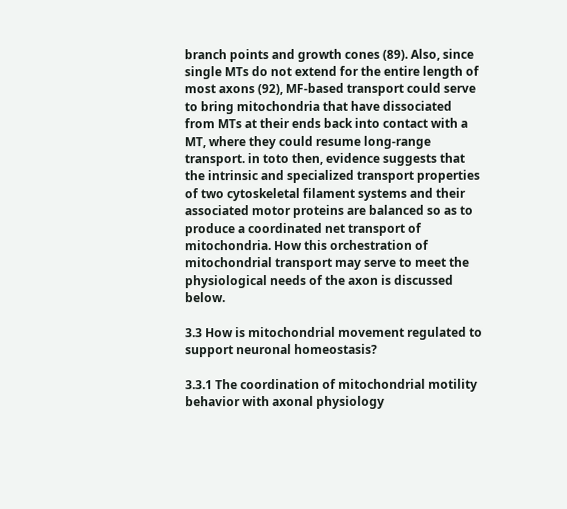branch points and growth cones (89). Also, since single MTs do not extend for the entire length of most axons (92), MF-based transport could serve to bring mitochondria that have dissociated from MTs at their ends back into contact with a MT, where they could resume long-range transport. in toto then, evidence suggests that the intrinsic and specialized transport properties of two cytoskeletal filament systems and their associated motor proteins are balanced so as to produce a coordinated net transport of mitochondria. How this orchestration of mitochondrial transport may serve to meet the physiological needs of the axon is discussed below.

3.3 How is mitochondrial movement regulated to support neuronal homeostasis?

3.3.1 The coordination of mitochondrial motility behavior with axonal physiology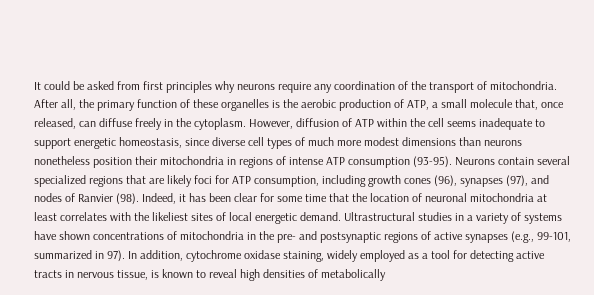It could be asked from first principles why neurons require any coordination of the transport of mitochondria. After all, the primary function of these organelles is the aerobic production of ATP, a small molecule that, once released, can diffuse freely in the cytoplasm. However, diffusion of ATP within the cell seems inadequate to support energetic homeostasis, since diverse cell types of much more modest dimensions than neurons nonetheless position their mitochondria in regions of intense ATP consumption (93-95). Neurons contain several specialized regions that are likely foci for ATP consumption, including growth cones (96), synapses (97), and nodes of Ranvier (98). Indeed, it has been clear for some time that the location of neuronal mitochondria at least correlates with the likeliest sites of local energetic demand. Ultrastructural studies in a variety of systems have shown concentrations of mitochondria in the pre- and postsynaptic regions of active synapses (e.g., 99-101, summarized in 97). In addition, cytochrome oxidase staining, widely employed as a tool for detecting active tracts in nervous tissue, is known to reveal high densities of metabolically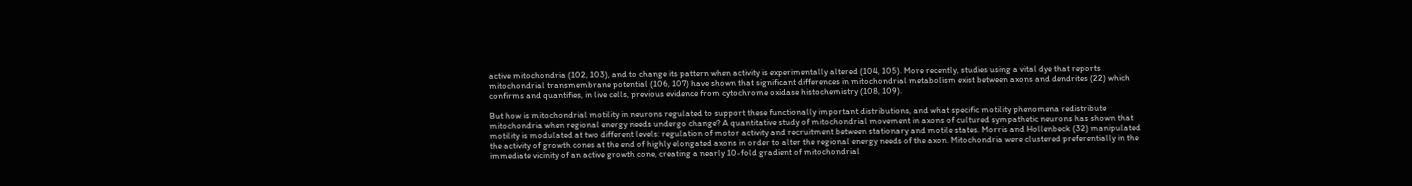active mitochondria (102, 103), and to change its pattern when activity is experimentally altered (104, 105). More recently, studies using a vital dye that reports mitochondrial transmembrane potential (106, 107) have shown that significant differences in mitochondrial metabolism exist between axons and dendrites (22) which confirms and quantifies, in live cells, previous evidence from cytochrome oxidase histochemistry (108, 109).

But how is mitochondrial motility in neurons regulated to support these functionally important distributions, and what specific motility phenomena redistribute mitochondria when regional energy needs undergo change? A quantitative study of mitochondrial movement in axons of cultured sympathetic neurons has shown that motility is modulated at two different levels: regulation of motor activity and recruitment between stationary and motile states. Morris and Hollenbeck (32) manipulated the activity of growth cones at the end of highly elongated axons in order to alter the regional energy needs of the axon. Mitochondria were clustered preferentially in the immediate vicinity of an active growth cone, creating a nearly 10-fold gradient of mitochondrial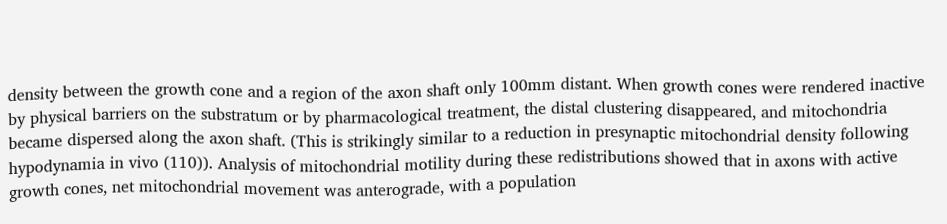density between the growth cone and a region of the axon shaft only 100mm distant. When growth cones were rendered inactive by physical barriers on the substratum or by pharmacological treatment, the distal clustering disappeared, and mitochondria became dispersed along the axon shaft. (This is strikingly similar to a reduction in presynaptic mitochondrial density following hypodynamia in vivo (110)). Analysis of mitochondrial motility during these redistributions showed that in axons with active growth cones, net mitochondrial movement was anterograde, with a population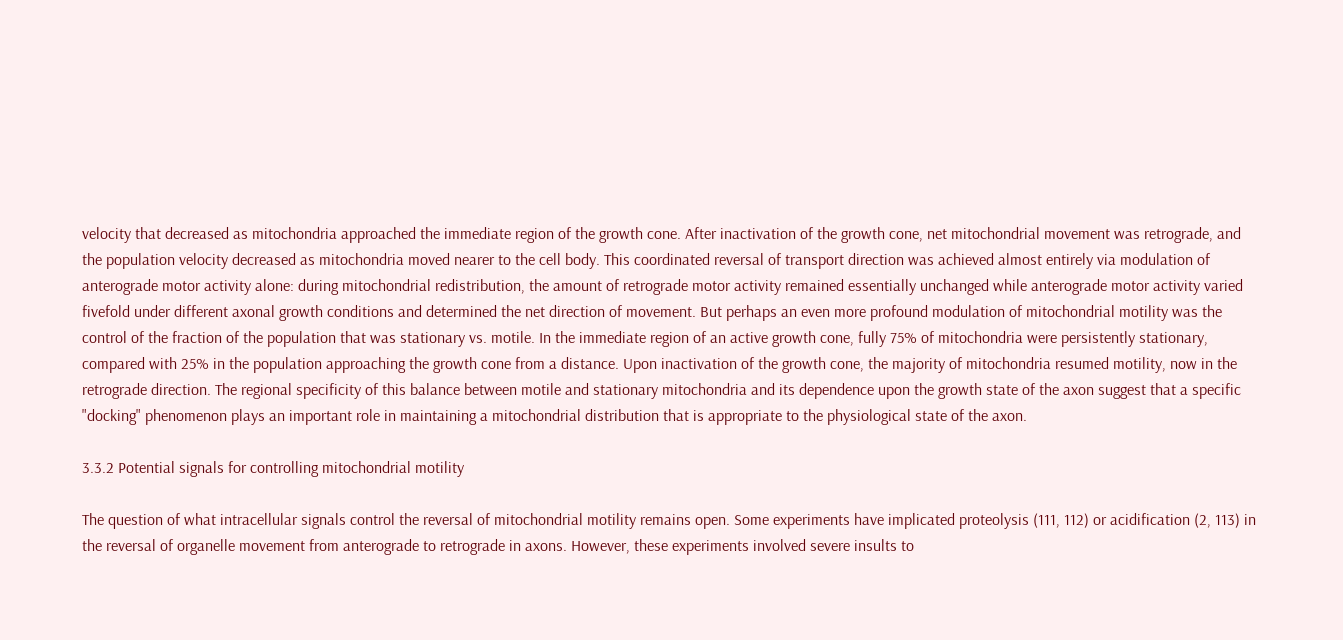velocity that decreased as mitochondria approached the immediate region of the growth cone. After inactivation of the growth cone, net mitochondrial movement was retrograde, and the population velocity decreased as mitochondria moved nearer to the cell body. This coordinated reversal of transport direction was achieved almost entirely via modulation of anterograde motor activity alone: during mitochondrial redistribution, the amount of retrograde motor activity remained essentially unchanged while anterograde motor activity varied fivefold under different axonal growth conditions and determined the net direction of movement. But perhaps an even more profound modulation of mitochondrial motility was the control of the fraction of the population that was stationary vs. motile. In the immediate region of an active growth cone, fully 75% of mitochondria were persistently stationary, compared with 25% in the population approaching the growth cone from a distance. Upon inactivation of the growth cone, the majority of mitochondria resumed motility, now in the retrograde direction. The regional specificity of this balance between motile and stationary mitochondria and its dependence upon the growth state of the axon suggest that a specific "docking" phenomenon plays an important role in maintaining a mitochondrial distribution that is appropriate to the physiological state of the axon.

3.3.2 Potential signals for controlling mitochondrial motility

The question of what intracellular signals control the reversal of mitochondrial motility remains open. Some experiments have implicated proteolysis (111, 112) or acidification (2, 113) in the reversal of organelle movement from anterograde to retrograde in axons. However, these experiments involved severe insults to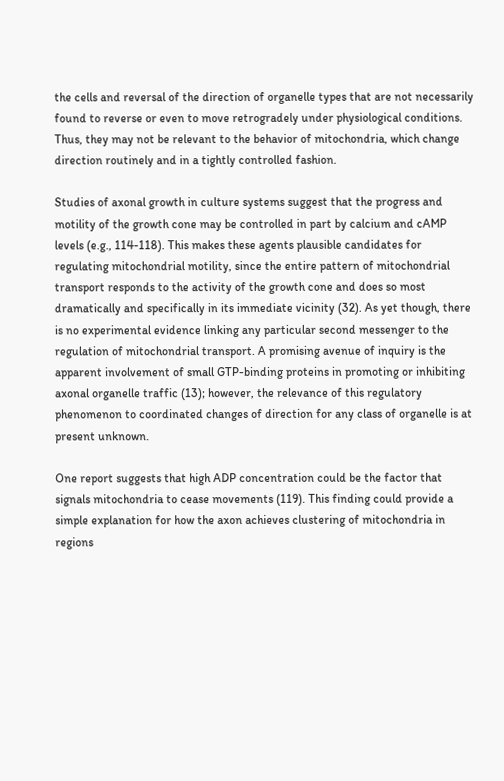the cells and reversal of the direction of organelle types that are not necessarily found to reverse or even to move retrogradely under physiological conditions. Thus, they may not be relevant to the behavior of mitochondria, which change direction routinely and in a tightly controlled fashion.

Studies of axonal growth in culture systems suggest that the progress and motility of the growth cone may be controlled in part by calcium and cAMP levels (e.g., 114-118). This makes these agents plausible candidates for regulating mitochondrial motility, since the entire pattern of mitochondrial transport responds to the activity of the growth cone and does so most dramatically and specifically in its immediate vicinity (32). As yet though, there is no experimental evidence linking any particular second messenger to the regulation of mitochondrial transport. A promising avenue of inquiry is the apparent involvement of small GTP-binding proteins in promoting or inhibiting axonal organelle traffic (13); however, the relevance of this regulatory phenomenon to coordinated changes of direction for any class of organelle is at present unknown.

One report suggests that high ADP concentration could be the factor that signals mitochondria to cease movements (119). This finding could provide a simple explanation for how the axon achieves clustering of mitochondria in regions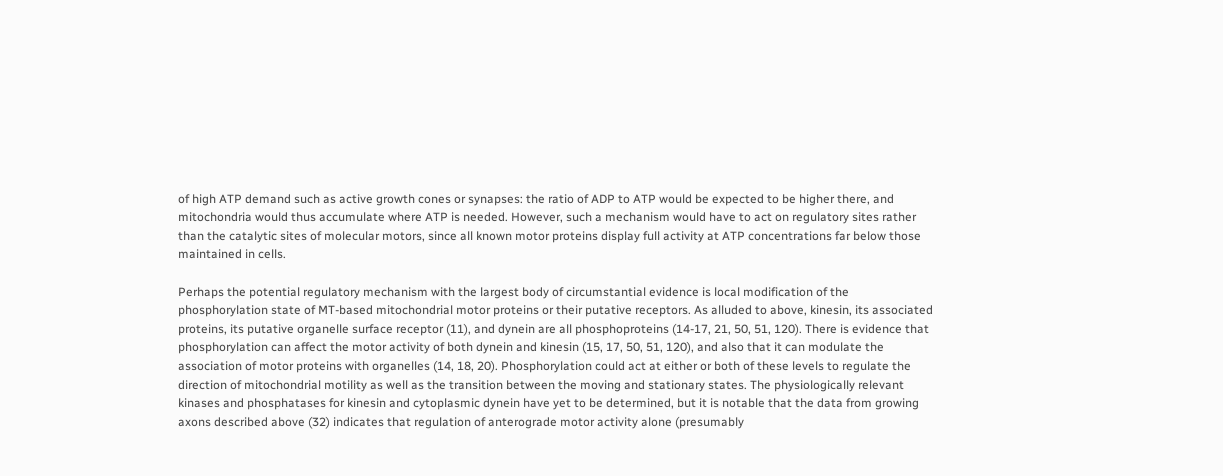of high ATP demand such as active growth cones or synapses: the ratio of ADP to ATP would be expected to be higher there, and mitochondria would thus accumulate where ATP is needed. However, such a mechanism would have to act on regulatory sites rather than the catalytic sites of molecular motors, since all known motor proteins display full activity at ATP concentrations far below those maintained in cells.

Perhaps the potential regulatory mechanism with the largest body of circumstantial evidence is local modification of the phosphorylation state of MT-based mitochondrial motor proteins or their putative receptors. As alluded to above, kinesin, its associated proteins, its putative organelle surface receptor (11), and dynein are all phosphoproteins (14-17, 21, 50, 51, 120). There is evidence that phosphorylation can affect the motor activity of both dynein and kinesin (15, 17, 50, 51, 120), and also that it can modulate the association of motor proteins with organelles (14, 18, 20). Phosphorylation could act at either or both of these levels to regulate the direction of mitochondrial motility as well as the transition between the moving and stationary states. The physiologically relevant kinases and phosphatases for kinesin and cytoplasmic dynein have yet to be determined, but it is notable that the data from growing axons described above (32) indicates that regulation of anterograde motor activity alone (presumably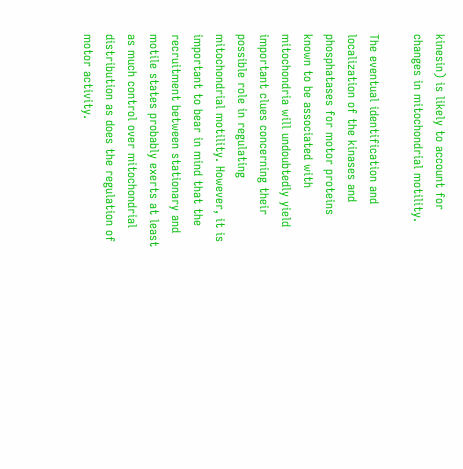kinesin) is likely to account for changes in mitochondrial motility.

The eventual identification and localization of the kinases and phosphatases for motor proteins known to be associated with mitochondria will undoubtedly yield important clues concerning their possible role in regulating mitochondrial motility. However, it is important to bear in mind that the recruitment between stationary and motile states probably exerts at least as much control over mitochondrial distribution as does the regulation of motor activity.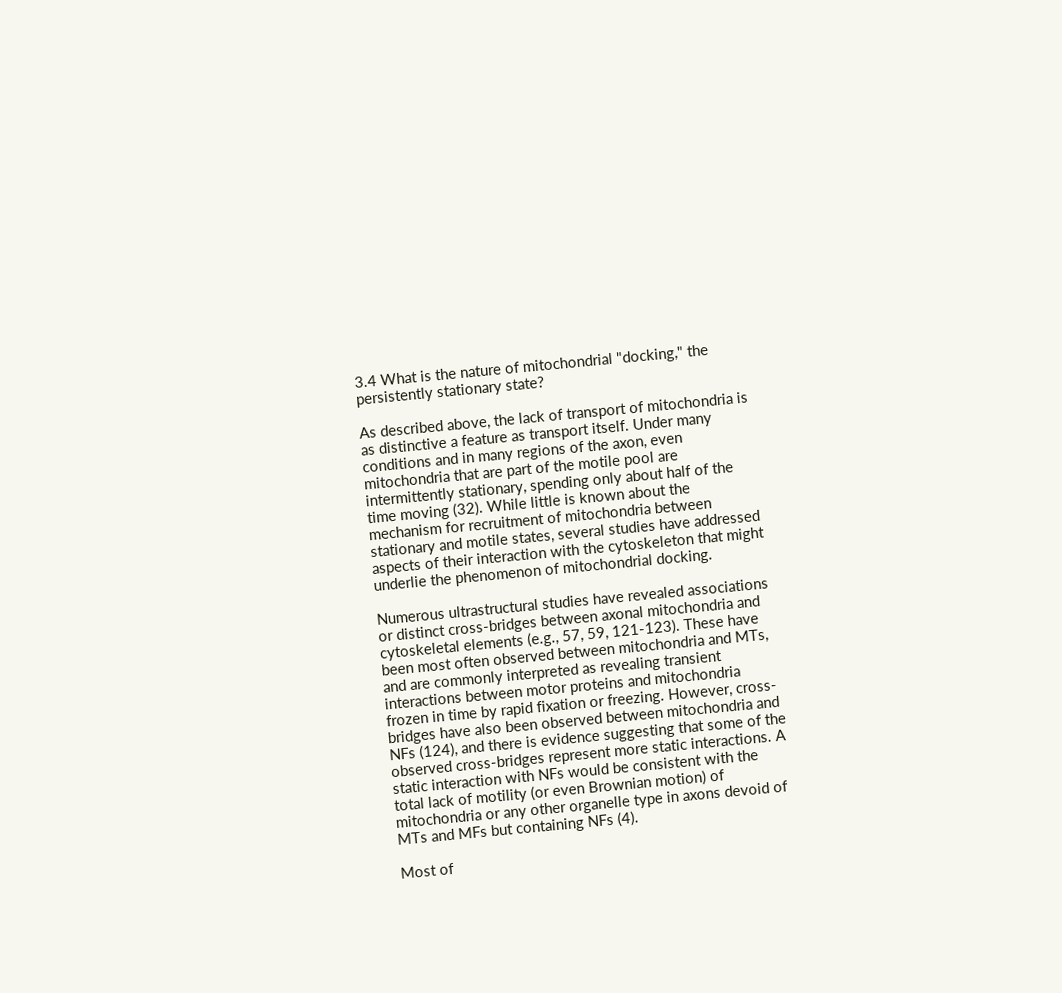3.4 What is the nature of mitochondrial "docking," the persistently stationary state?

As described above, the lack of transport of mitochondria is as distinctive a feature as transport itself. Under many conditions and in many regions of the axon, even mitochondria that are part of the motile pool are intermittently stationary, spending only about half of the time moving (32). While little is known about the mechanism for recruitment of mitochondria between stationary and motile states, several studies have addressed aspects of their interaction with the cytoskeleton that might underlie the phenomenon of mitochondrial docking.

Numerous ultrastructural studies have revealed associations or distinct cross-bridges between axonal mitochondria and cytoskeletal elements (e.g., 57, 59, 121-123). These have been most often observed between mitochondria and MTs, and are commonly interpreted as revealing transient interactions between motor proteins and mitochondria frozen in time by rapid fixation or freezing. However, cross-bridges have also been observed between mitochondria and NFs (124), and there is evidence suggesting that some of the observed cross-bridges represent more static interactions. A static interaction with NFs would be consistent with the total lack of motility (or even Brownian motion) of mitochondria or any other organelle type in axons devoid of MTs and MFs but containing NFs (4).

Most of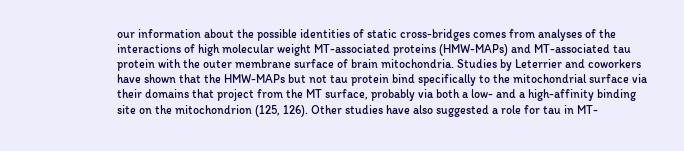our information about the possible identities of static cross-bridges comes from analyses of the interactions of high molecular weight MT-associated proteins (HMW-MAPs) and MT-associated tau protein with the outer membrane surface of brain mitochondria. Studies by Leterrier and coworkers have shown that the HMW-MAPs but not tau protein bind specifically to the mitochondrial surface via their domains that project from the MT surface, probably via both a low- and a high-affinity binding site on the mitochondrion (125, 126). Other studies have also suggested a role for tau in MT-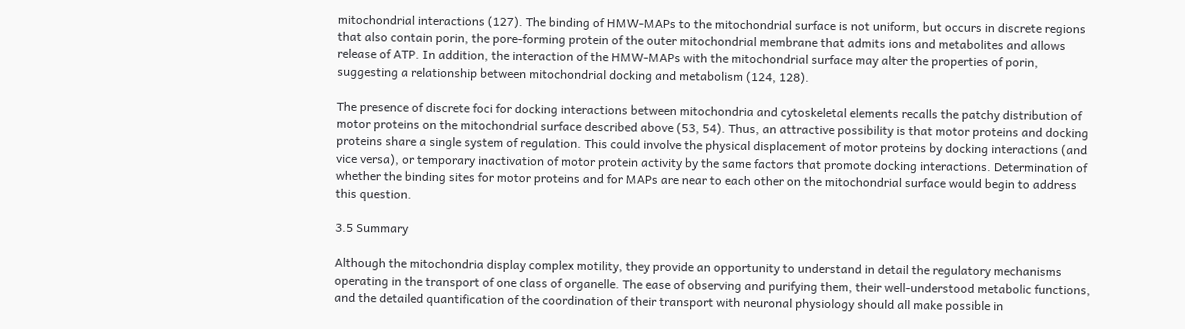mitochondrial interactions (127). The binding of HMW-MAPs to the mitochondrial surface is not uniform, but occurs in discrete regions that also contain porin, the pore-forming protein of the outer mitochondrial membrane that admits ions and metabolites and allows release of ATP. In addition, the interaction of the HMW-MAPs with the mitochondrial surface may alter the properties of porin, suggesting a relationship between mitochondrial docking and metabolism (124, 128).

The presence of discrete foci for docking interactions between mitochondria and cytoskeletal elements recalls the patchy distribution of motor proteins on the mitochondrial surface described above (53, 54). Thus, an attractive possibility is that motor proteins and docking proteins share a single system of regulation. This could involve the physical displacement of motor proteins by docking interactions (and vice versa), or temporary inactivation of motor protein activity by the same factors that promote docking interactions. Determination of whether the binding sites for motor proteins and for MAPs are near to each other on the mitochondrial surface would begin to address this question.

3.5 Summary

Although the mitochondria display complex motility, they provide an opportunity to understand in detail the regulatory mechanisms operating in the transport of one class of organelle. The ease of observing and purifying them, their well-understood metabolic functions, and the detailed quantification of the coordination of their transport with neuronal physiology should all make possible in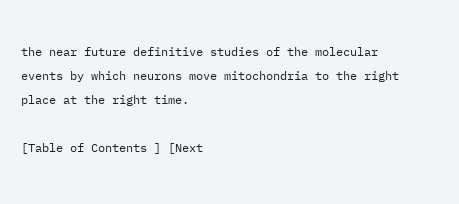the near future definitive studies of the molecular events by which neurons move mitochondria to the right place at the right time.

[Table of Contents ] [Next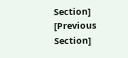Section] [Previous Section]